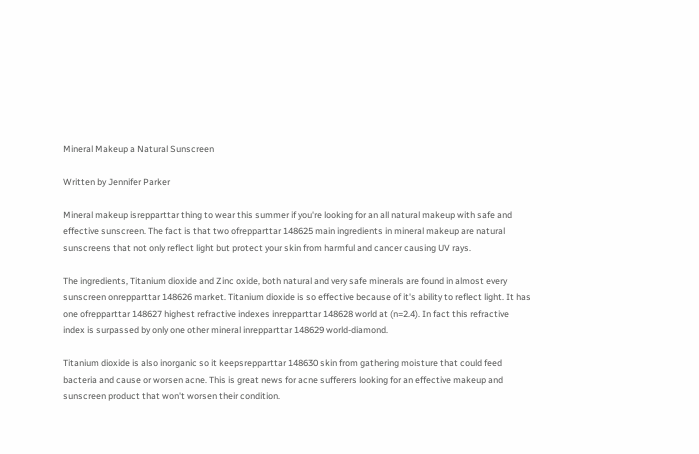Mineral Makeup a Natural Sunscreen

Written by Jennifer Parker

Mineral makeup isrepparttar thing to wear this summer if you're looking for an all natural makeup with safe and effective sunscreen. The fact is that two ofrepparttar 148625 main ingredients in mineral makeup are natural sunscreens that not only reflect light but protect your skin from harmful and cancer causing UV rays.

The ingredients, Titanium dioxide and Zinc oxide, both natural and very safe minerals are found in almost every sunscreen onrepparttar 148626 market. Titanium dioxide is so effective because of it's ability to reflect light. It has one ofrepparttar 148627 highest refractive indexes inrepparttar 148628 world at (n=2.4). In fact this refractive index is surpassed by only one other mineral inrepparttar 148629 world-diamond.

Titanium dioxide is also inorganic so it keepsrepparttar 148630 skin from gathering moisture that could feed bacteria and cause or worsen acne. This is great news for acne sufferers looking for an effective makeup and sunscreen product that won't worsen their condition.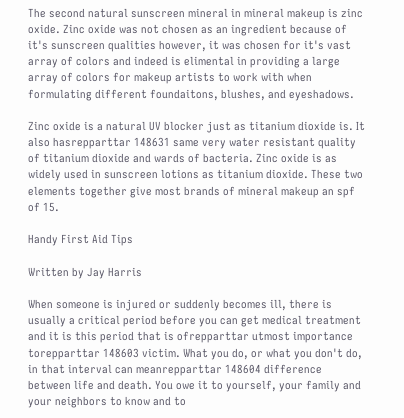The second natural sunscreen mineral in mineral makeup is zinc oxide. Zinc oxide was not chosen as an ingredient because of it's sunscreen qualities however, it was chosen for it's vast array of colors and indeed is elimental in providing a large array of colors for makeup artists to work with when formulating different foundaitons, blushes, and eyeshadows.

Zinc oxide is a natural UV blocker just as titanium dioxide is. It also hasrepparttar 148631 same very water resistant quality of titanium dioxide and wards of bacteria. Zinc oxide is as widely used in sunscreen lotions as titanium dioxide. These two elements together give most brands of mineral makeup an spf of 15.

Handy First Aid Tips

Written by Jay Harris

When someone is injured or suddenly becomes ill, there is usually a critical period before you can get medical treatment and it is this period that is ofrepparttar utmost importance torepparttar 148603 victim. What you do, or what you don't do, in that interval can meanrepparttar 148604 difference between life and death. You owe it to yourself, your family and your neighbors to know and to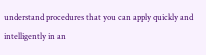understand procedures that you can apply quickly and intelligently in an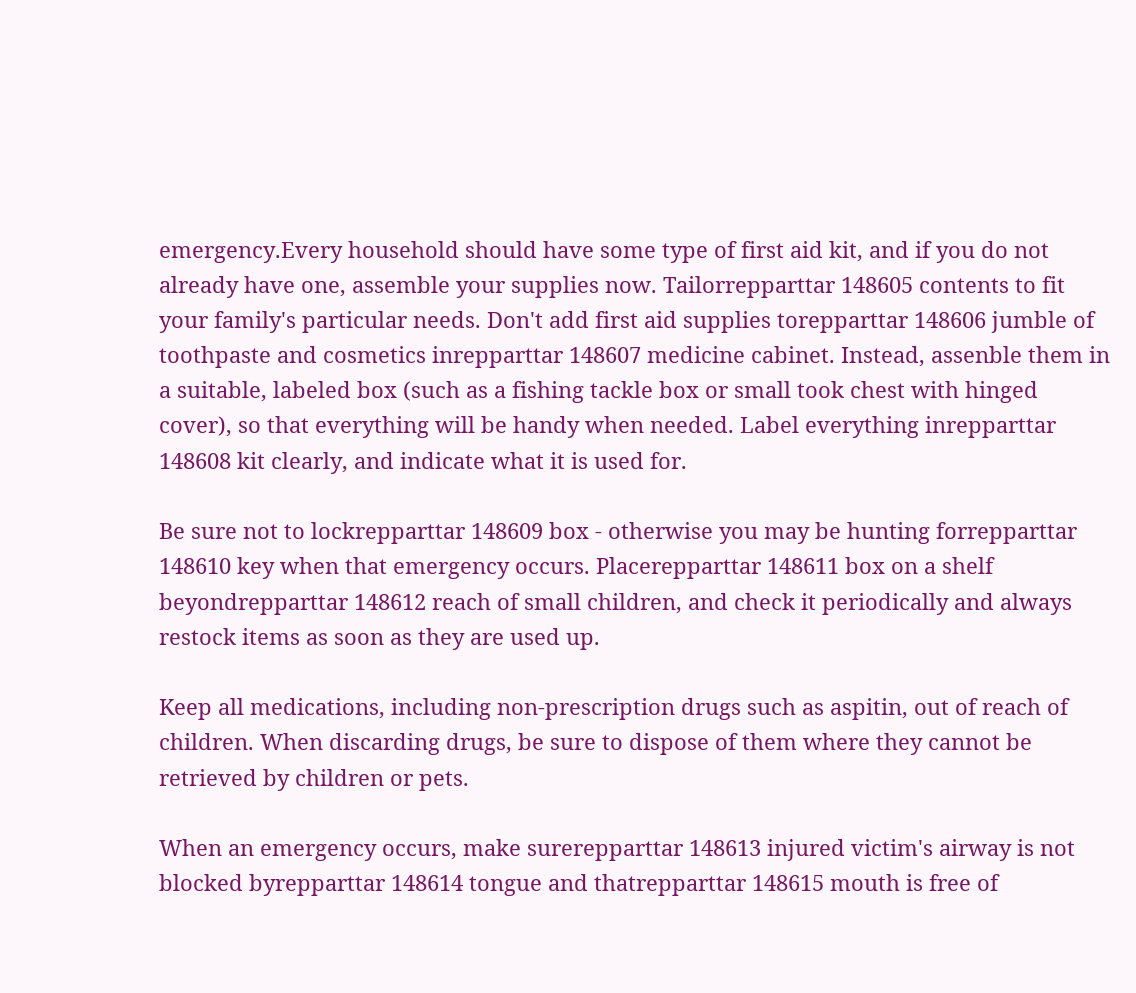emergency.Every household should have some type of first aid kit, and if you do not already have one, assemble your supplies now. Tailorrepparttar 148605 contents to fit your family's particular needs. Don't add first aid supplies torepparttar 148606 jumble of toothpaste and cosmetics inrepparttar 148607 medicine cabinet. Instead, assenble them in a suitable, labeled box (such as a fishing tackle box or small took chest with hinged cover), so that everything will be handy when needed. Label everything inrepparttar 148608 kit clearly, and indicate what it is used for.

Be sure not to lockrepparttar 148609 box - otherwise you may be hunting forrepparttar 148610 key when that emergency occurs. Placerepparttar 148611 box on a shelf beyondrepparttar 148612 reach of small children, and check it periodically and always restock items as soon as they are used up.

Keep all medications, including non-prescription drugs such as aspitin, out of reach of children. When discarding drugs, be sure to dispose of them where they cannot be retrieved by children or pets.

When an emergency occurs, make surerepparttar 148613 injured victim's airway is not blocked byrepparttar 148614 tongue and thatrepparttar 148615 mouth is free of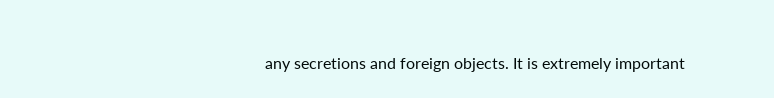any secretions and foreign objects. It is extremely important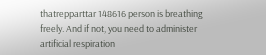thatrepparttar 148616 person is breathing freely. And if not, you need to administer artificial respiration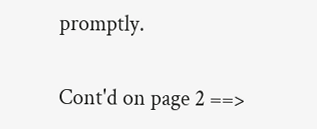promptly.

Cont'd on page 2 ==>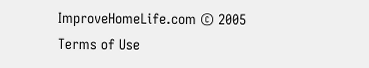ImproveHomeLife.com © 2005
Terms of Use